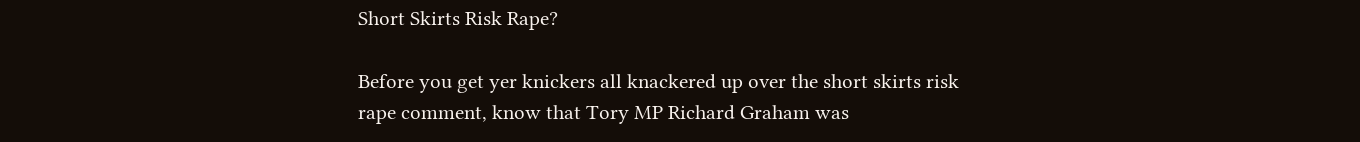Short Skirts Risk Rape?

Before you get yer knickers all knackered up over the short skirts risk rape comment, know that Tory MP Richard Graham was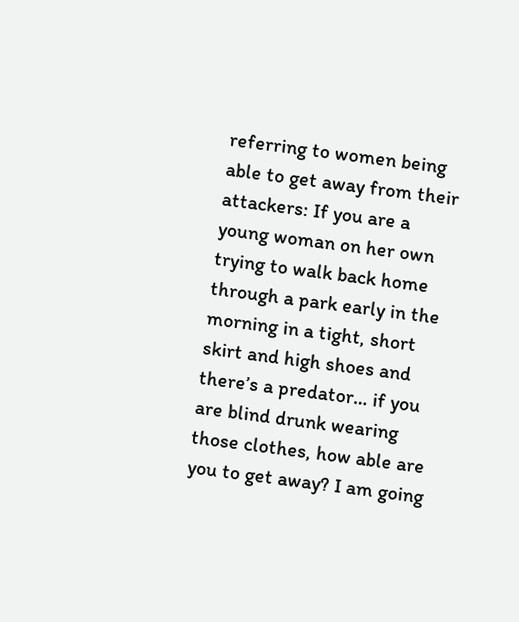referring to women being able to get away from their attackers: If you are a young woman on her own trying to walk back home through a park early in the morning in a tight, short skirt and high shoes and there’s a predator… if you are blind drunk wearing those clothes, how able are you to get away? I am going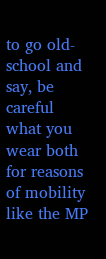to go old-school and say, be careful what you wear both for reasons of mobility like the MP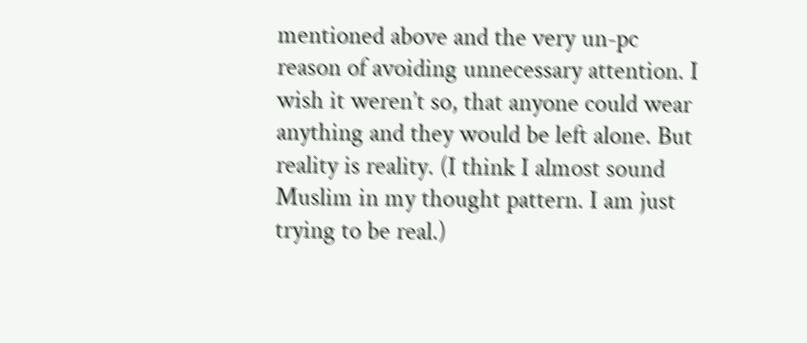mentioned above and the very un-pc reason of avoiding unnecessary attention. I wish it weren’t so, that anyone could wear anything and they would be left alone. But reality is reality. (I think I almost sound Muslim in my thought pattern. I am just trying to be real.)